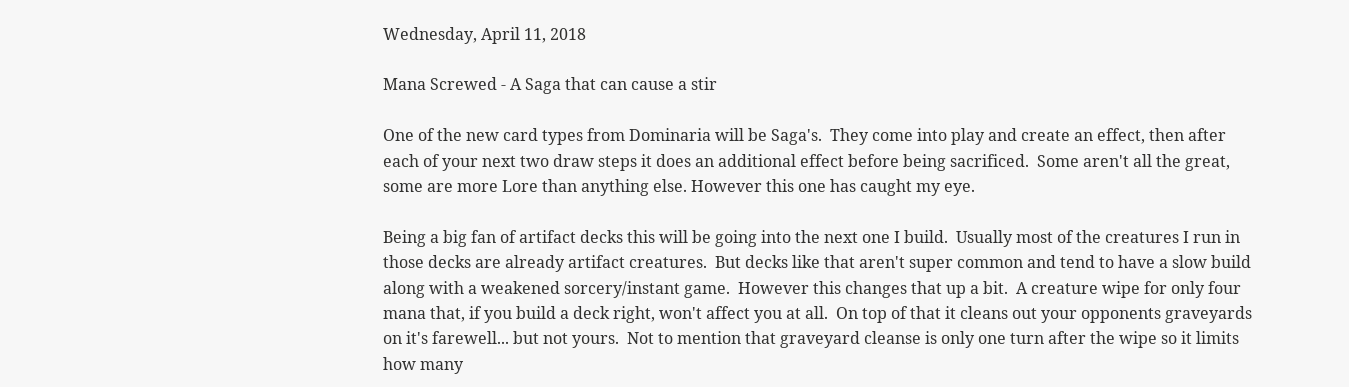Wednesday, April 11, 2018

Mana Screwed - A Saga that can cause a stir

One of the new card types from Dominaria will be Saga's.  They come into play and create an effect, then after each of your next two draw steps it does an additional effect before being sacrificed.  Some aren't all the great, some are more Lore than anything else. However this one has caught my eye.

Being a big fan of artifact decks this will be going into the next one I build.  Usually most of the creatures I run in those decks are already artifact creatures.  But decks like that aren't super common and tend to have a slow build along with a weakened sorcery/instant game.  However this changes that up a bit.  A creature wipe for only four mana that, if you build a deck right, won't affect you at all.  On top of that it cleans out your opponents graveyards on it's farewell... but not yours.  Not to mention that graveyard cleanse is only one turn after the wipe so it limits how many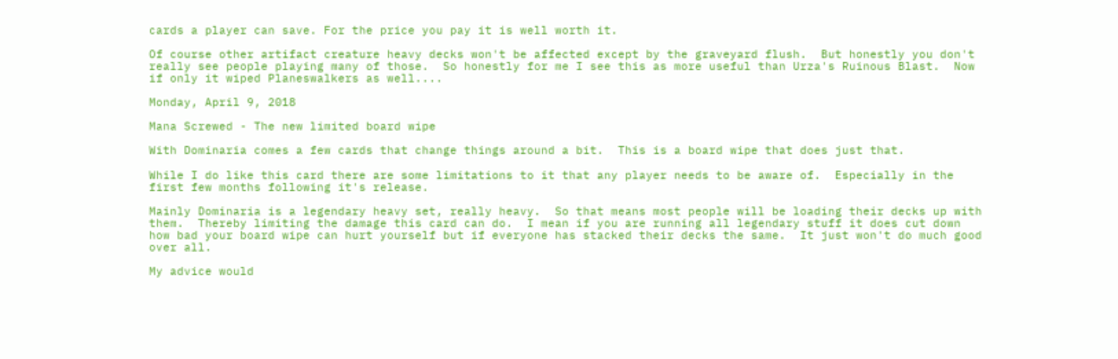cards a player can save. For the price you pay it is well worth it.

Of course other artifact creature heavy decks won't be affected except by the graveyard flush.  But honestly you don't really see people playing many of those.  So honestly for me I see this as more useful than Urza's Ruinous Blast.  Now if only it wiped Planeswalkers as well....

Monday, April 9, 2018

Mana Screwed - The new limited board wipe

With Dominaria comes a few cards that change things around a bit.  This is a board wipe that does just that.

While I do like this card there are some limitations to it that any player needs to be aware of.  Especially in the first few months following it's release.

Mainly Dominaria is a legendary heavy set, really heavy.  So that means most people will be loading their decks up with them.  Thereby limiting the damage this card can do.  I mean if you are running all legendary stuff it does cut down how bad your board wipe can hurt yourself but if everyone has stacked their decks the same.  It just won't do much good over all.

My advice would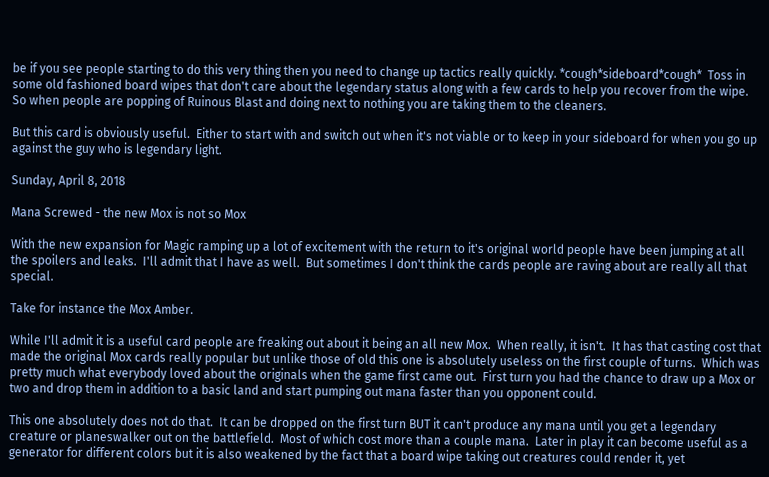be if you see people starting to do this very thing then you need to change up tactics really quickly. *cough*sideboard*cough*  Toss in some old fashioned board wipes that don't care about the legendary status along with a few cards to help you recover from the wipe.  So when people are popping of Ruinous Blast and doing next to nothing you are taking them to the cleaners.

But this card is obviously useful.  Either to start with and switch out when it's not viable or to keep in your sideboard for when you go up against the guy who is legendary light.

Sunday, April 8, 2018

Mana Screwed - the new Mox is not so Mox

With the new expansion for Magic ramping up a lot of excitement with the return to it's original world people have been jumping at all the spoilers and leaks.  I'll admit that I have as well.  But sometimes I don't think the cards people are raving about are really all that special.

Take for instance the Mox Amber.

While I'll admit it is a useful card people are freaking out about it being an all new Mox.  When really, it isn't.  It has that casting cost that made the original Mox cards really popular but unlike those of old this one is absolutely useless on the first couple of turns.  Which was pretty much what everybody loved about the originals when the game first came out.  First turn you had the chance to draw up a Mox or two and drop them in addition to a basic land and start pumping out mana faster than you opponent could.

This one absolutely does not do that.  It can be dropped on the first turn BUT it can't produce any mana until you get a legendary creature or planeswalker out on the battlefield.  Most of which cost more than a couple mana.  Later in play it can become useful as a generator for different colors but it is also weakened by the fact that a board wipe taking out creatures could render it, yet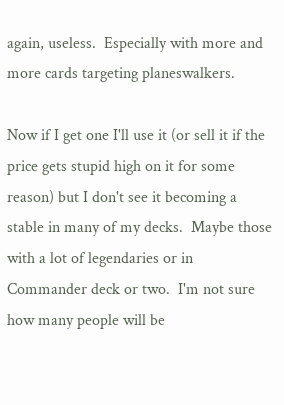again, useless.  Especially with more and more cards targeting planeswalkers.

Now if I get one I'll use it (or sell it if the price gets stupid high on it for some reason) but I don't see it becoming a stable in many of my decks.  Maybe those with a lot of legendaries or in Commander deck or two.  I'm not sure how many people will be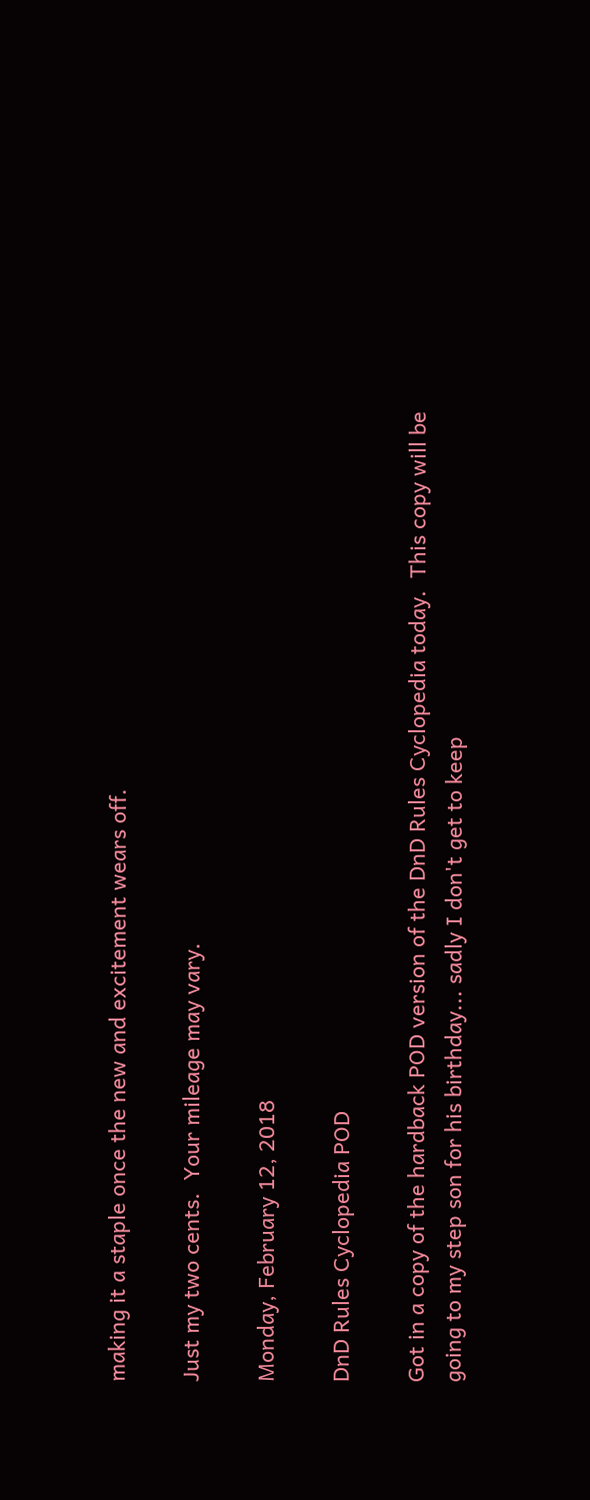making it a staple once the new and excitement wears off.

Just my two cents.  Your mileage may vary.

Monday, February 12, 2018

DnD Rules Cyclopedia POD

Got in a copy of the hardback POD version of the DnD Rules Cyclopedia today.  This copy will be going to my step son for his birthday... sadly I don't get to keep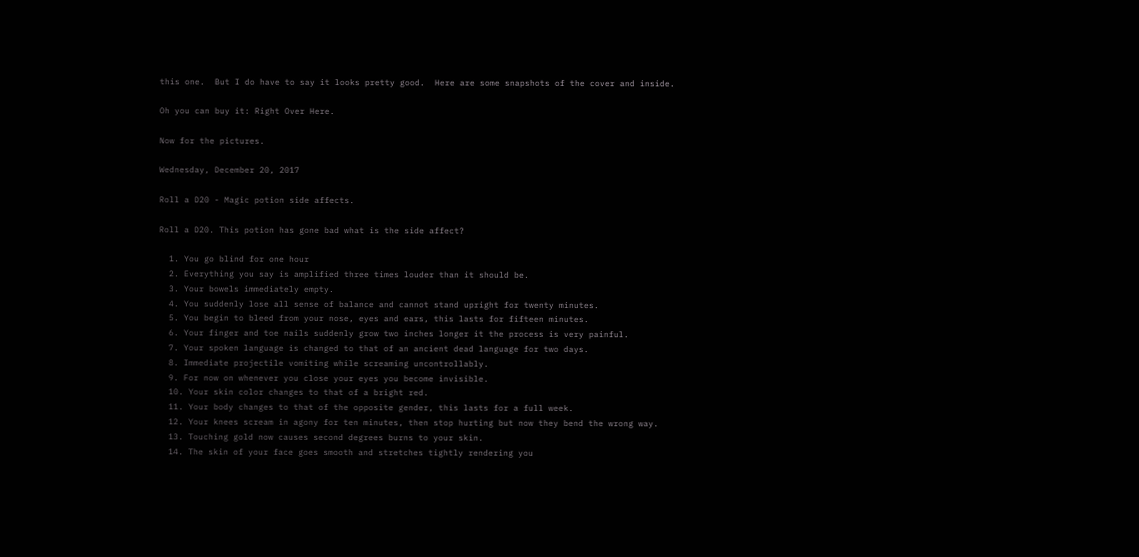this one.  But I do have to say it looks pretty good.  Here are some snapshots of the cover and inside.

Oh you can buy it: Right Over Here.

Now for the pictures.

Wednesday, December 20, 2017

Roll a D20 - Magic potion side affects.

Roll a D20. This potion has gone bad what is the side affect?

  1. You go blind for one hour
  2. Everything you say is amplified three times louder than it should be.
  3. Your bowels immediately empty.
  4. You suddenly lose all sense of balance and cannot stand upright for twenty minutes.
  5. You begin to bleed from your nose, eyes and ears, this lasts for fifteen minutes.
  6. Your finger and toe nails suddenly grow two inches longer it the process is very painful.
  7. Your spoken language is changed to that of an ancient dead language for two days.
  8. Immediate projectile vomiting while screaming uncontrollably.
  9. For now on whenever you close your eyes you become invisible.
  10. Your skin color changes to that of a bright red.
  11. Your body changes to that of the opposite gender, this lasts for a full week.
  12. Your knees scream in agony for ten minutes, then stop hurting but now they bend the wrong way.
  13. Touching gold now causes second degrees burns to your skin.
  14. The skin of your face goes smooth and stretches tightly rendering you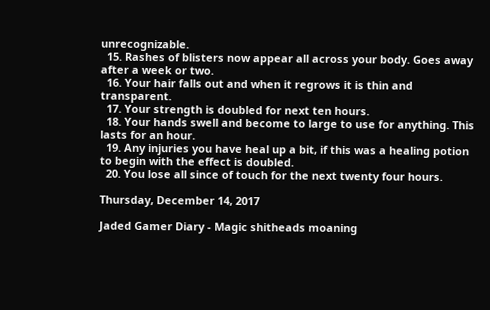unrecognizable.
  15. Rashes of blisters now appear all across your body. Goes away after a week or two.
  16. Your hair falls out and when it regrows it is thin and transparent.
  17. Your strength is doubled for next ten hours.
  18. Your hands swell and become to large to use for anything. This lasts for an hour.
  19. Any injuries you have heal up a bit, if this was a healing potion to begin with the effect is doubled.
  20. You lose all since of touch for the next twenty four hours.

Thursday, December 14, 2017

Jaded Gamer Diary - Magic shitheads moaning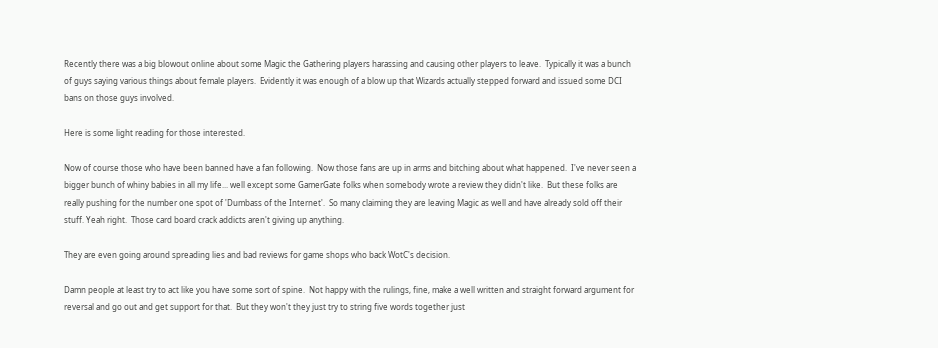Recently there was a big blowout online about some Magic the Gathering players harassing and causing other players to leave.  Typically it was a bunch of guys saying various things about female players.  Evidently it was enough of a blow up that Wizards actually stepped forward and issued some DCI bans on those guys involved.

Here is some light reading for those interested.

Now of course those who have been banned have a fan following.  Now those fans are up in arms and bitching about what happened.  I've never seen a bigger bunch of whiny babies in all my life... well except some GamerGate folks when somebody wrote a review they didn't like.  But these folks are really pushing for the number one spot of 'Dumbass of the Internet'.  So many claiming they are leaving Magic as well and have already sold off their stuff. Yeah right.  Those card board crack addicts aren't giving up anything.

They are even going around spreading lies and bad reviews for game shops who back WotC's decision.

Damn people at least try to act like you have some sort of spine.  Not happy with the rulings, fine, make a well written and straight forward argument for reversal and go out and get support for that.  But they won't they just try to string five words together just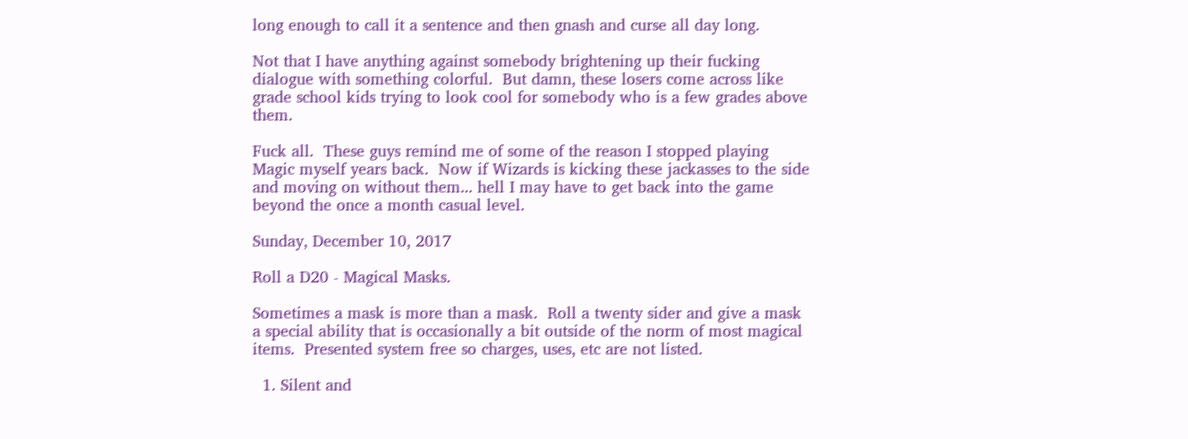long enough to call it a sentence and then gnash and curse all day long.

Not that I have anything against somebody brightening up their fucking dialogue with something colorful.  But damn, these losers come across like grade school kids trying to look cool for somebody who is a few grades above them.

Fuck all.  These guys remind me of some of the reason I stopped playing Magic myself years back.  Now if Wizards is kicking these jackasses to the side and moving on without them... hell I may have to get back into the game beyond the once a month casual level.

Sunday, December 10, 2017

Roll a D20 - Magical Masks.

Sometimes a mask is more than a mask.  Roll a twenty sider and give a mask a special ability that is occasionally a bit outside of the norm of most magical items.  Presented system free so charges, uses, etc are not listed.

  1. Silent and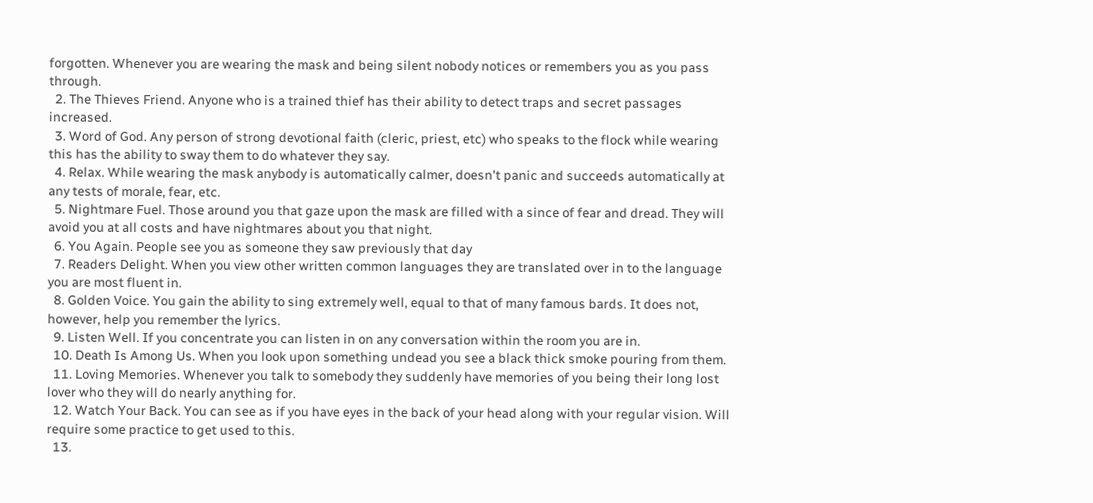forgotten. Whenever you are wearing the mask and being silent nobody notices or remembers you as you pass through.
  2. The Thieves Friend. Anyone who is a trained thief has their ability to detect traps and secret passages increased.
  3. Word of God. Any person of strong devotional faith (cleric, priest, etc) who speaks to the flock while wearing this has the ability to sway them to do whatever they say.
  4. Relax. While wearing the mask anybody is automatically calmer, doesn't panic and succeeds automatically at any tests of morale, fear, etc.
  5. Nightmare Fuel. Those around you that gaze upon the mask are filled with a since of fear and dread. They will avoid you at all costs and have nightmares about you that night.
  6. You Again. People see you as someone they saw previously that day
  7. Readers Delight. When you view other written common languages they are translated over in to the language you are most fluent in.
  8. Golden Voice. You gain the ability to sing extremely well, equal to that of many famous bards. It does not, however, help you remember the lyrics.
  9. Listen Well. If you concentrate you can listen in on any conversation within the room you are in.
  10. Death Is Among Us. When you look upon something undead you see a black thick smoke pouring from them.
  11. Loving Memories. Whenever you talk to somebody they suddenly have memories of you being their long lost lover who they will do nearly anything for.
  12. Watch Your Back. You can see as if you have eyes in the back of your head along with your regular vision. Will require some practice to get used to this.
  13.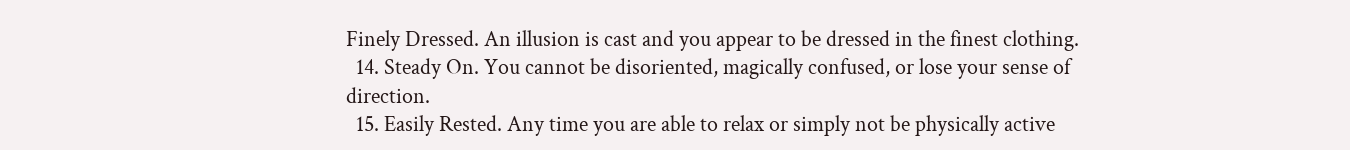Finely Dressed. An illusion is cast and you appear to be dressed in the finest clothing.
  14. Steady On. You cannot be disoriented, magically confused, or lose your sense of direction.
  15. Easily Rested. Any time you are able to relax or simply not be physically active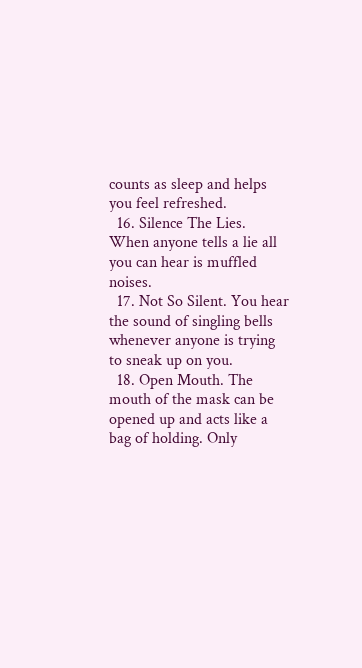counts as sleep and helps you feel refreshed.
  16. Silence The Lies. When anyone tells a lie all you can hear is muffled noises.
  17. Not So Silent. You hear the sound of singling bells whenever anyone is trying to sneak up on you.
  18. Open Mouth. The mouth of the mask can be opened up and acts like a bag of holding. Only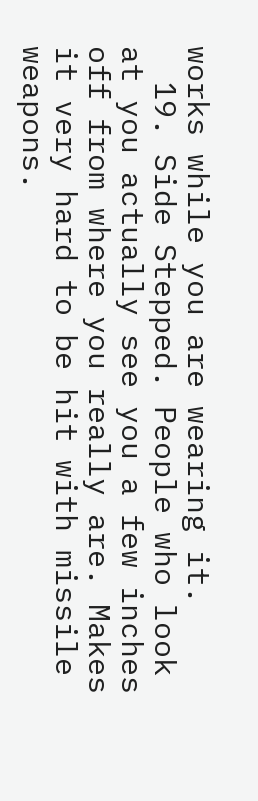works while you are wearing it.
  19. Side Stepped. People who look at you actually see you a few inches off from where you really are. Makes it very hard to be hit with missile weapons.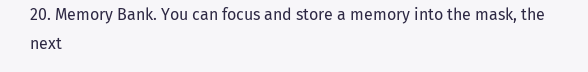20. Memory Bank. You can focus and store a memory into the mask, the next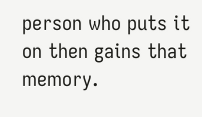person who puts it on then gains that memory.